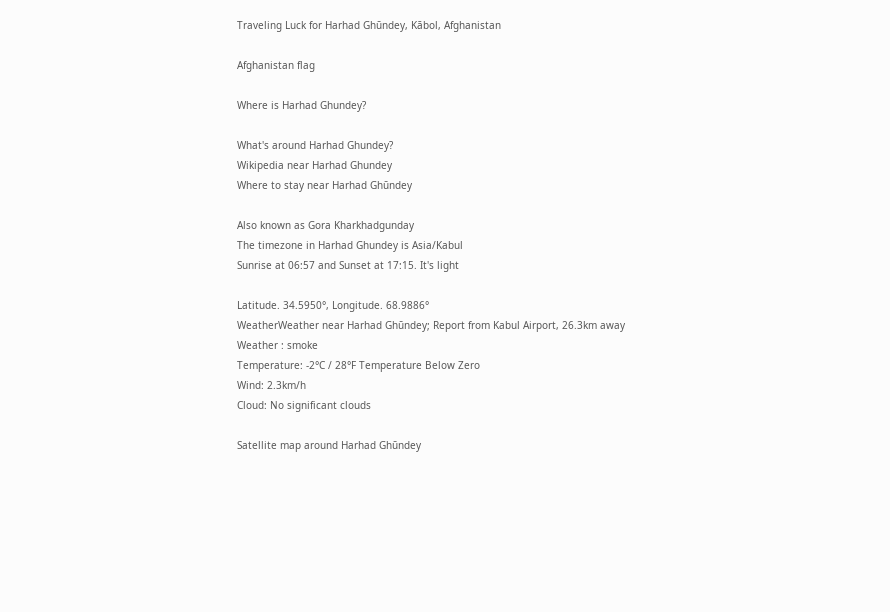Traveling Luck for Harhad Ghūndey, Kābol, Afghanistan

Afghanistan flag

Where is Harhad Ghundey?

What's around Harhad Ghundey?
Wikipedia near Harhad Ghundey
Where to stay near Harhad Ghūndey

Also known as Gora Kharkhadgunday
The timezone in Harhad Ghundey is Asia/Kabul
Sunrise at 06:57 and Sunset at 17:15. It's light

Latitude. 34.5950°, Longitude. 68.9886°
WeatherWeather near Harhad Ghūndey; Report from Kabul Airport, 26.3km away
Weather : smoke
Temperature: -2°C / 28°F Temperature Below Zero
Wind: 2.3km/h
Cloud: No significant clouds

Satellite map around Harhad Ghūndey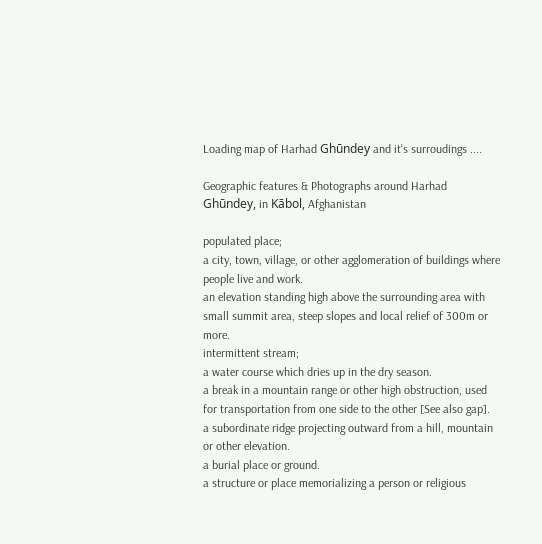Loading map of Harhad Ghūndey and it's surroudings ....

Geographic features & Photographs around Harhad Ghūndey, in Kābol, Afghanistan

populated place;
a city, town, village, or other agglomeration of buildings where people live and work.
an elevation standing high above the surrounding area with small summit area, steep slopes and local relief of 300m or more.
intermittent stream;
a water course which dries up in the dry season.
a break in a mountain range or other high obstruction, used for transportation from one side to the other [See also gap].
a subordinate ridge projecting outward from a hill, mountain or other elevation.
a burial place or ground.
a structure or place memorializing a person or religious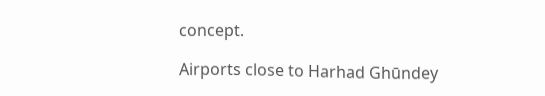concept.

Airports close to Harhad Ghūndey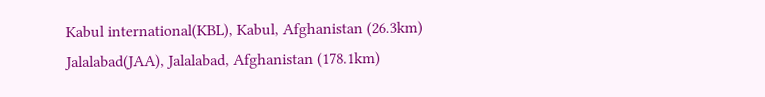Kabul international(KBL), Kabul, Afghanistan (26.3km)
Jalalabad(JAA), Jalalabad, Afghanistan (178.1km)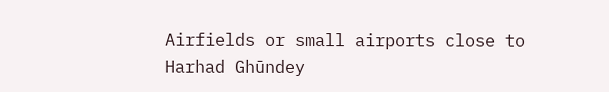Airfields or small airports close to Harhad Ghūndey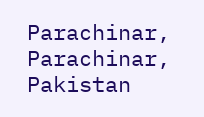Parachinar, Parachinar, Pakistan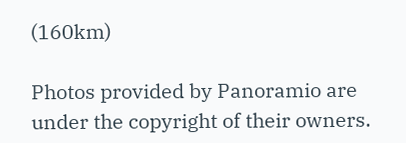(160km)

Photos provided by Panoramio are under the copyright of their owners.